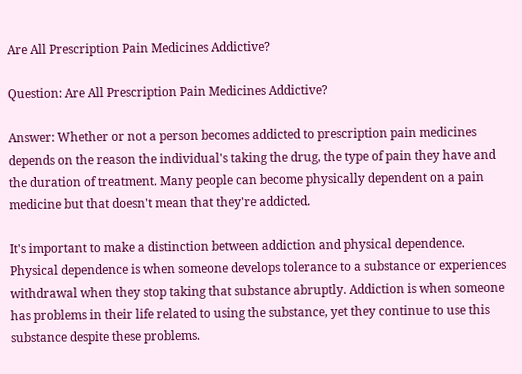Are All Prescription Pain Medicines Addictive?

Question: Are All Prescription Pain Medicines Addictive?

Answer: Whether or not a person becomes addicted to prescription pain medicines depends on the reason the individual's taking the drug, the type of pain they have and the duration of treatment. Many people can become physically dependent on a pain medicine but that doesn't mean that they're addicted.

It's important to make a distinction between addiction and physical dependence. Physical dependence is when someone develops tolerance to a substance or experiences withdrawal when they stop taking that substance abruptly. Addiction is when someone has problems in their life related to using the substance, yet they continue to use this substance despite these problems.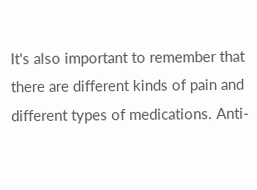It's also important to remember that there are different kinds of pain and different types of medications. Anti-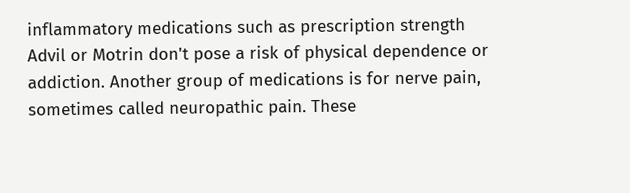inflammatory medications such as prescription strength Advil or Motrin don't pose a risk of physical dependence or addiction. Another group of medications is for nerve pain, sometimes called neuropathic pain. These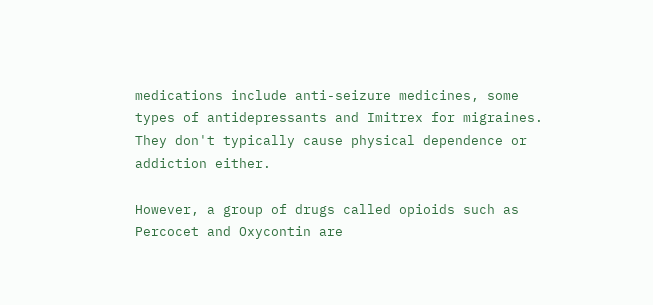medications include anti-seizure medicines, some types of antidepressants and Imitrex for migraines. They don't typically cause physical dependence or addiction either.

However, a group of drugs called opioids such as Percocet and Oxycontin are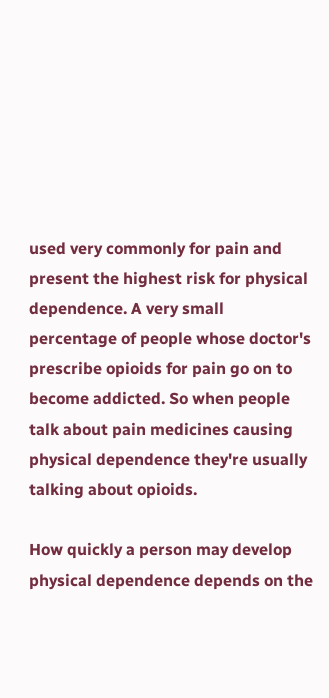used very commonly for pain and present the highest risk for physical dependence. A very small percentage of people whose doctor's prescribe opioids for pain go on to become addicted. So when people talk about pain medicines causing physical dependence they're usually talking about opioids.

How quickly a person may develop physical dependence depends on the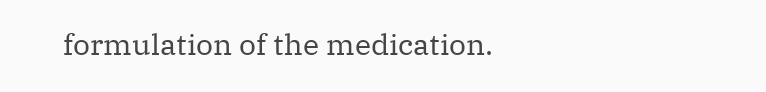formulation of the medication.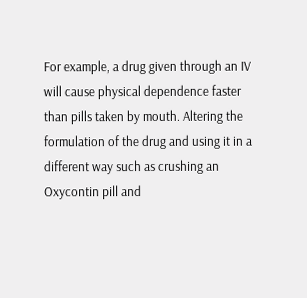For example, a drug given through an IV will cause physical dependence faster than pills taken by mouth. Altering the formulation of the drug and using it in a different way such as crushing an Oxycontin pill and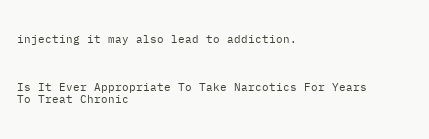injecting it may also lead to addiction.



Is It Ever Appropriate To Take Narcotics For Years To Treat Chronic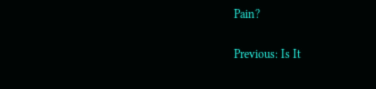Pain?

Previous: Is It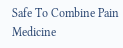Safe To Combine Pain Medicine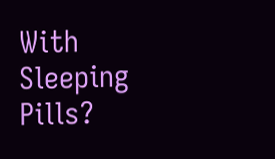With Sleeping Pills?